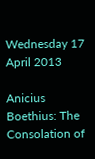Wednesday 17 April 2013

Anicius Boethius: The Consolation of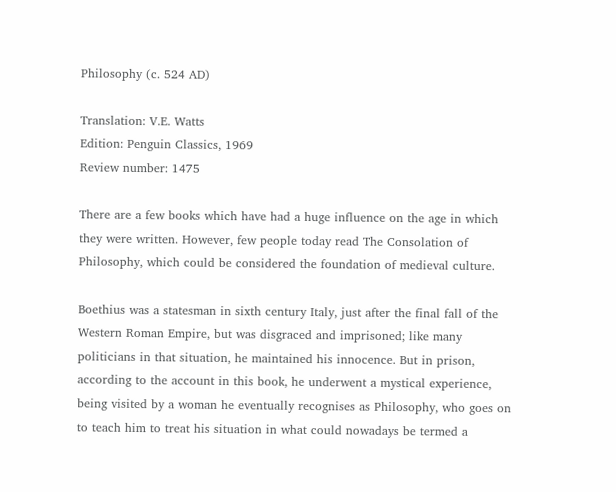Philosophy (c. 524 AD)

Translation: V.E. Watts
Edition: Penguin Classics, 1969
Review number: 1475

There are a few books which have had a huge influence on the age in which they were written. However, few people today read The Consolation of Philosophy, which could be considered the foundation of medieval culture.

Boethius was a statesman in sixth century Italy, just after the final fall of the Western Roman Empire, but was disgraced and imprisoned; like many politicians in that situation, he maintained his innocence. But in prison, according to the account in this book, he underwent a mystical experience, being visited by a woman he eventually recognises as Philosophy, who goes on to teach him to treat his situation in what could nowadays be termed a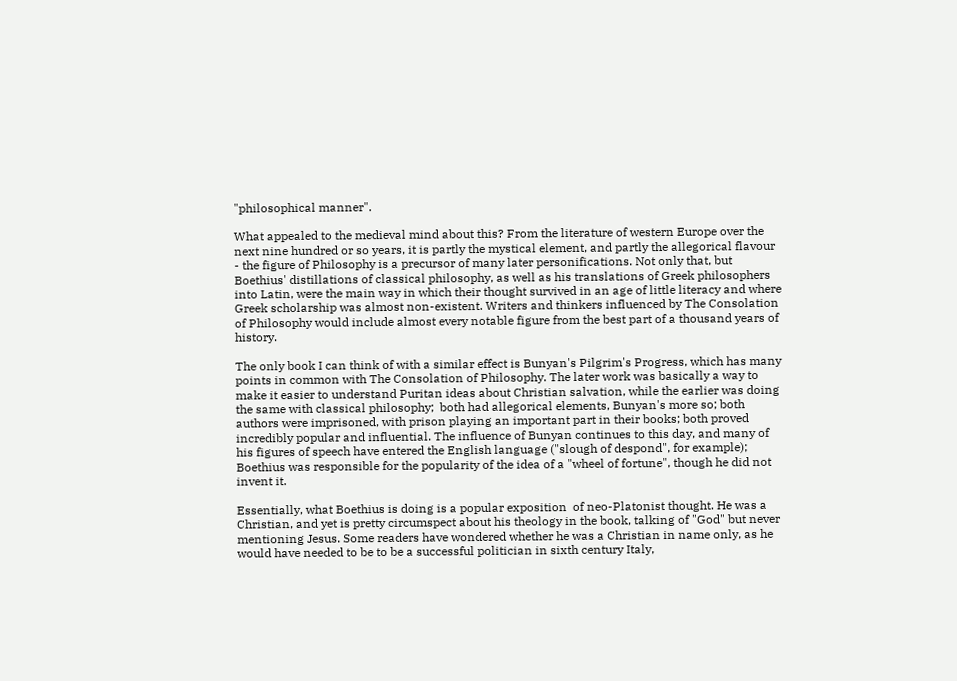"philosophical manner".

What appealed to the medieval mind about this? From the literature of western Europe over the next nine hundred or so years, it is partly the mystical element, and partly the allegorical flavour - the figure of Philosophy is a precursor of many later personifications. Not only that, but Boethius' distillations of classical philosophy, as well as his translations of Greek philosophers into Latin, were the main way in which their thought survived in an age of little literacy and where Greek scholarship was almost non-existent. Writers and thinkers influenced by The Consolation of Philosophy would include almost every notable figure from the best part of a thousand years of history.

The only book I can think of with a similar effect is Bunyan's Pilgrim's Progress, which has many points in common with The Consolation of Philosophy. The later work was basically a way to make it easier to understand Puritan ideas about Christian salvation, while the earlier was doing the same with classical philosophy;  both had allegorical elements, Bunyan's more so; both authors were imprisoned, with prison playing an important part in their books; both proved incredibly popular and influential. The influence of Bunyan continues to this day, and many of his figures of speech have entered the English language ("slough of despond", for example); Boethius was responsible for the popularity of the idea of a "wheel of fortune", though he did not invent it.

Essentially, what Boethius is doing is a popular exposition  of neo-Platonist thought. He was a Christian, and yet is pretty circumspect about his theology in the book, talking of "God" but never mentioning Jesus. Some readers have wondered whether he was a Christian in name only, as he would have needed to be to be a successful politician in sixth century Italy,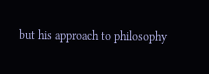but his approach to philosophy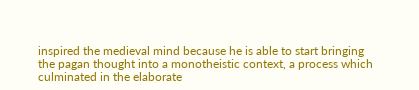inspired the medieval mind because he is able to start bringing the pagan thought into a monotheistic context, a process which culminated in the elaborate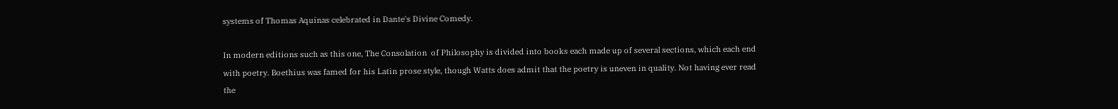systems of Thomas Aquinas celebrated in Dante's Divine Comedy.

In modern editions such as this one, The Consolation  of Philosophy is divided into books each made up of several sections, which each end with poetry. Boethius was famed for his Latin prose style, though Watts does admit that the poetry is uneven in quality. Not having ever read the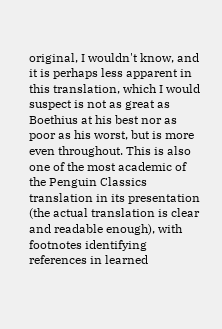original, I wouldn't know, and it is perhaps less apparent in this translation, which I would suspect is not as great as Boethius at his best nor as poor as his worst, but is more even throughout. This is also one of the most academic of the Penguin Classics translation in its presentation (the actual translation is clear and readable enough), with footnotes identifying references in learned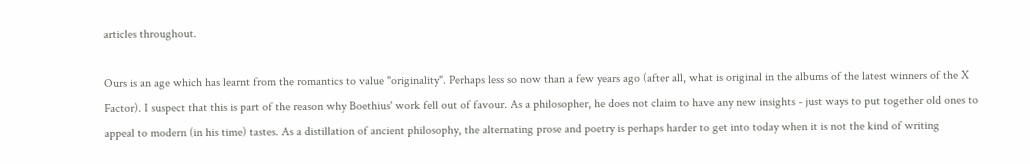articles throughout.

Ours is an age which has learnt from the romantics to value "originality". Perhaps less so now than a few years ago (after all, what is original in the albums of the latest winners of the X Factor). I suspect that this is part of the reason why Boethius' work fell out of favour. As a philosopher, he does not claim to have any new insights - just ways to put together old ones to appeal to modern (in his time) tastes. As a distillation of ancient philosophy, the alternating prose and poetry is perhaps harder to get into today when it is not the kind of writing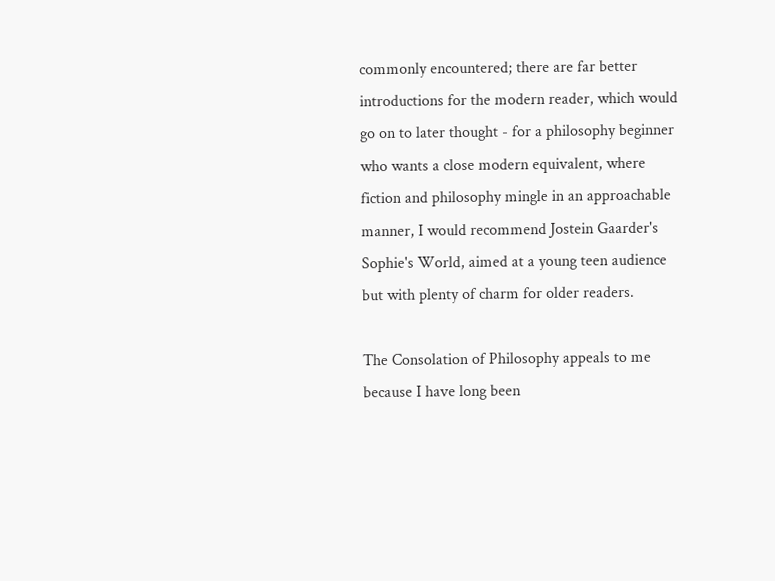commonly encountered; there are far better introductions for the modern reader, which would go on to later thought - for a philosophy beginner who wants a close modern equivalent, where fiction and philosophy mingle in an approachable manner, I would recommend Jostein Gaarder's Sophie's World, aimed at a young teen audience but with plenty of charm for older readers.

The Consolation of Philosophy appeals to me because I have long been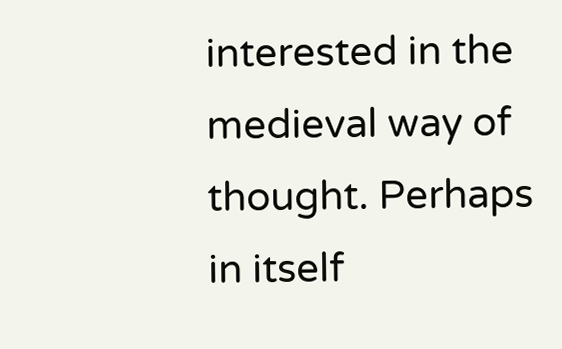interested in the medieval way of thought. Perhaps in itself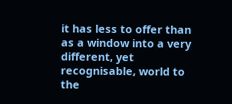it has less to offer than as a window into a very different, yet recognisable, world to the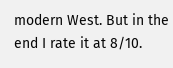modern West. But in the end I rate it at 8/10.